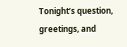Tonight’s question, greetings, and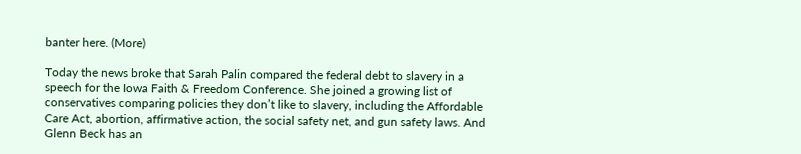banter here. (More)

Today the news broke that Sarah Palin compared the federal debt to slavery in a speech for the Iowa Faith & Freedom Conference. She joined a growing list of conservatives comparing policies they don’t like to slavery, including the Affordable Care Act, abortion, affirmative action, the social safety net, and gun safety laws. And Glenn Beck has an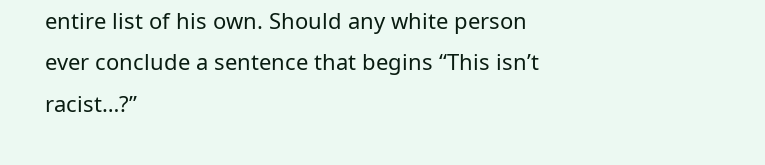entire list of his own. Should any white person ever conclude a sentence that begins “This isn’t racist…?”